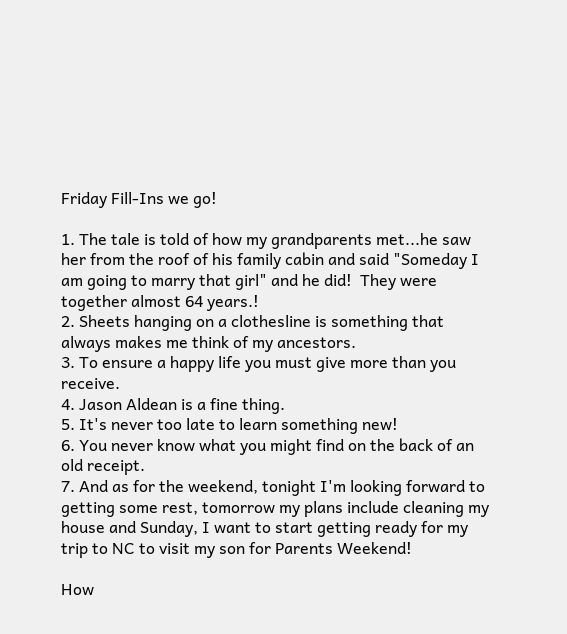Friday Fill-Ins we go!

1. The tale is told of how my grandparents met...he saw her from the roof of his family cabin and said "Someday I am going to marry that girl" and he did!  They were together almost 64 years.!
2. Sheets hanging on a clothesline is something that always makes me think of my ancestors.
3. To ensure a happy life you must give more than you receive.
4. Jason Aldean is a fine thing.
5. It's never too late to learn something new!
6. You never know what you might find on the back of an old receipt.
7. And as for the weekend, tonight I'm looking forward to getting some rest, tomorrow my plans include cleaning my house and Sunday, I want to start getting ready for my trip to NC to visit my son for Parents Weekend!

How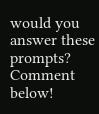would you answer these prompts?  Comment below!